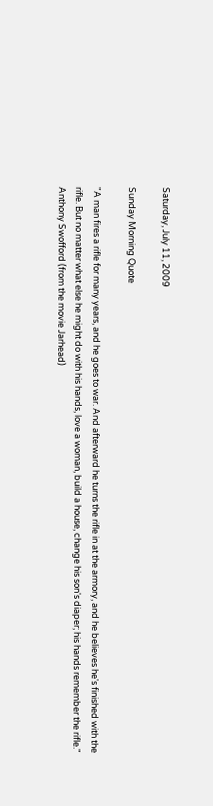Saturday, July 11, 2009

Sunday Morning Quote

"A man fires a rifle for many years, and he goes to war. And afterward he turns the rifle in at the armory, and he believes he's finished with the rifle. But no matter what else he might do with his hands, love a woman, build a house, change his son's diaper; his hands remember the rifle."
Anthony Swofford (from the movie Jarhead)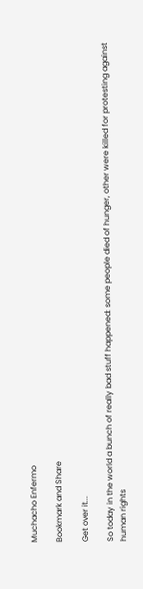Muchacho Enfermo

Bookmark and Share

Get over it...

So today in the world a bunch of really bad stuff happened: some people died of hunger, other were killed for protesting against human rights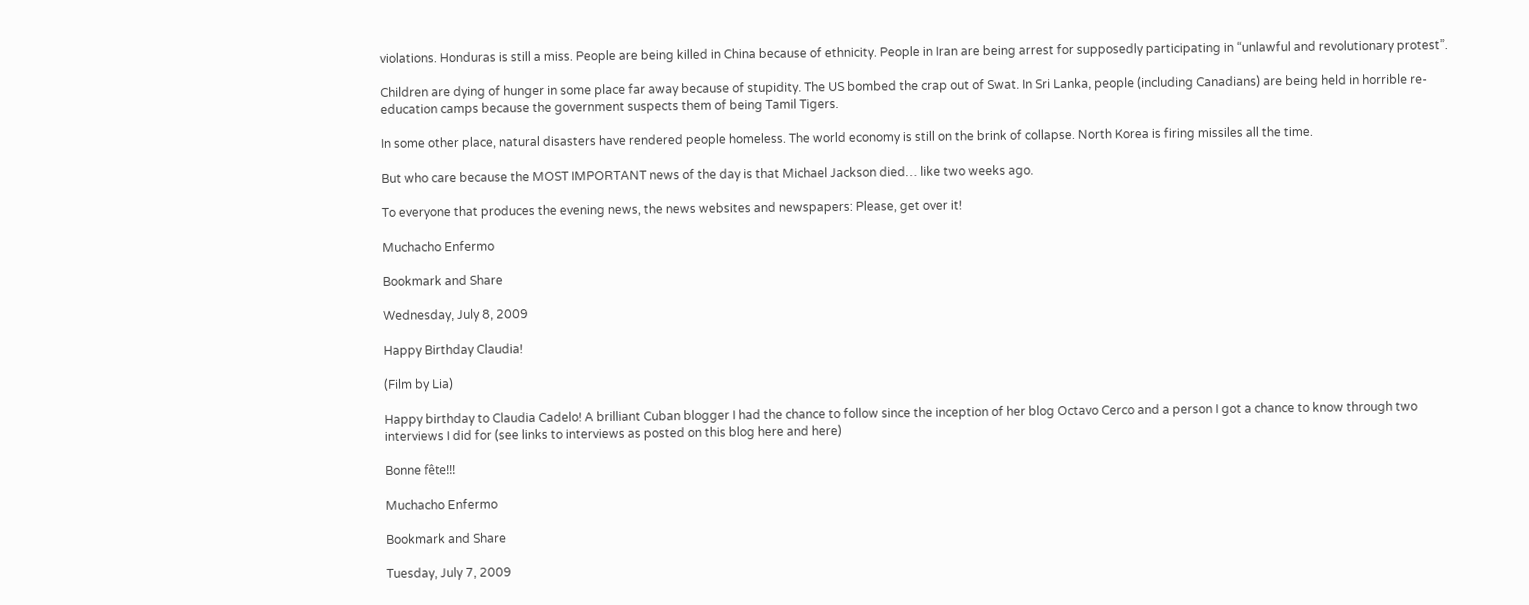violations. Honduras is still a miss. People are being killed in China because of ethnicity. People in Iran are being arrest for supposedly participating in “unlawful and revolutionary protest”.

Children are dying of hunger in some place far away because of stupidity. The US bombed the crap out of Swat. In Sri Lanka, people (including Canadians) are being held in horrible re-education camps because the government suspects them of being Tamil Tigers.

In some other place, natural disasters have rendered people homeless. The world economy is still on the brink of collapse. North Korea is firing missiles all the time.

But who care because the MOST IMPORTANT news of the day is that Michael Jackson died… like two weeks ago.

To everyone that produces the evening news, the news websites and newspapers: Please, get over it!

Muchacho Enfermo

Bookmark and Share

Wednesday, July 8, 2009

Happy Birthday Claudia!

(Film by Lia)

Happy birthday to Claudia Cadelo! A brilliant Cuban blogger I had the chance to follow since the inception of her blog Octavo Cerco and a person I got a chance to know through two interviews I did for (see links to interviews as posted on this blog here and here)

Bonne fête!!!

Muchacho Enfermo

Bookmark and Share

Tuesday, July 7, 2009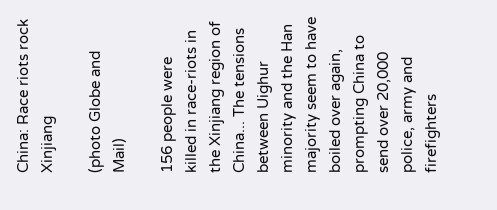China: Race riots rock Xinjiang

(photo Globe and Mail)

156 people were killed in race-riots in the Xinjiang region of China... The tensions between Uighur minority and the Han majority seem to have boiled over again, prompting China to send over 20,000 police, army and firefighters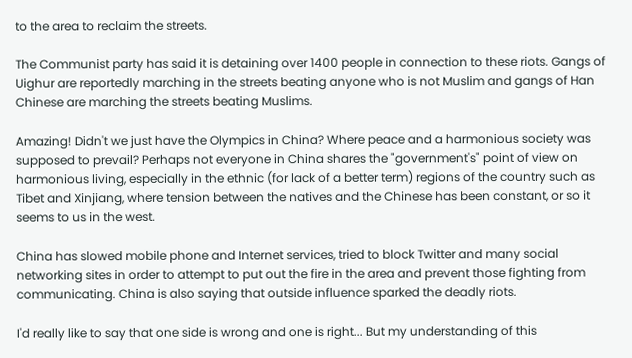to the area to reclaim the streets.

The Communist party has said it is detaining over 1400 people in connection to these riots. Gangs of Uighur are reportedly marching in the streets beating anyone who is not Muslim and gangs of Han Chinese are marching the streets beating Muslims.

Amazing! Didn't we just have the Olympics in China? Where peace and a harmonious society was supposed to prevail? Perhaps not everyone in China shares the "government's" point of view on harmonious living, especially in the ethnic (for lack of a better term) regions of the country such as Tibet and Xinjiang, where tension between the natives and the Chinese has been constant, or so it seems to us in the west.

China has slowed mobile phone and Internet services, tried to block Twitter and many social networking sites in order to attempt to put out the fire in the area and prevent those fighting from communicating. China is also saying that outside influence sparked the deadly riots.

I'd really like to say that one side is wrong and one is right... But my understanding of this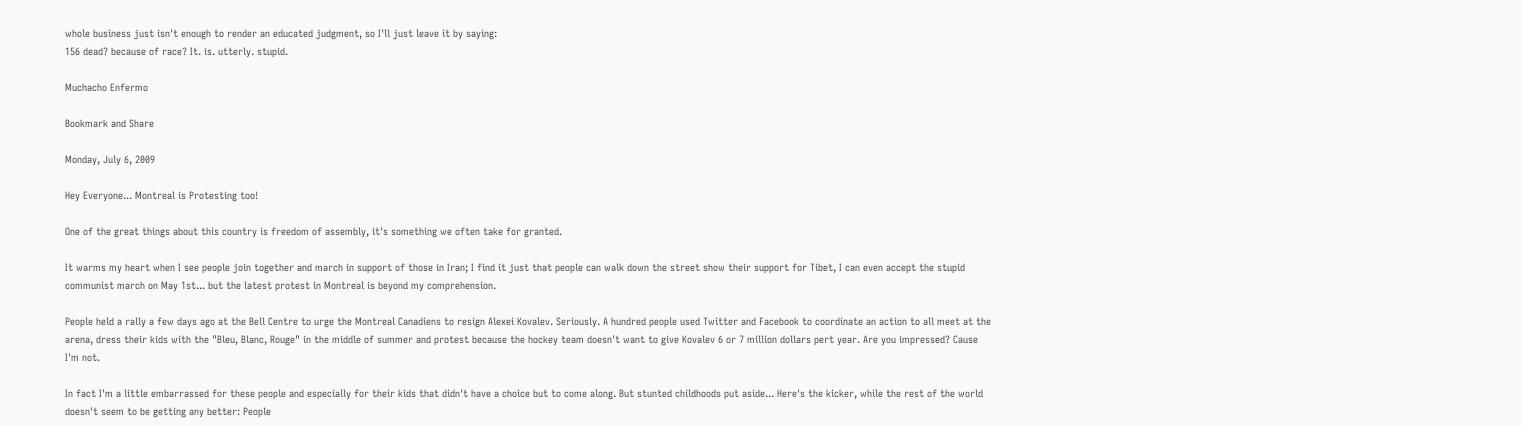whole business just isn't enough to render an educated judgment, so I'll just leave it by saying:
156 dead? because of race? It. is. utterly. stupid.

Muchacho Enfermo

Bookmark and Share

Monday, July 6, 2009

Hey Everyone... Montreal is Protesting too!

One of the great things about this country is freedom of assembly, it's something we often take for granted.

It warms my heart when I see people join together and march in support of those in Iran; I find it just that people can walk down the street show their support for Tibet, I can even accept the stupid communist march on May 1st... but the latest protest in Montreal is beyond my comprehension.

People held a rally a few days ago at the Bell Centre to urge the Montreal Canadiens to resign Alexei Kovalev. Seriously. A hundred people used Twitter and Facebook to coordinate an action to all meet at the arena, dress their kids with the "Bleu, Blanc, Rouge" in the middle of summer and protest because the hockey team doesn't want to give Kovalev 6 or 7 million dollars pert year. Are you impressed? Cause I'm not.

In fact I'm a little embarrassed for these people and especially for their kids that didn't have a choice but to come along. But stunted childhoods put aside... Here's the kicker, while the rest of the world doesn't seem to be getting any better: People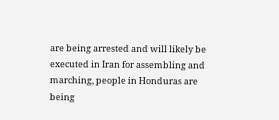are being arrested and will likely be executed in Iran for assembling and marching, people in Honduras are being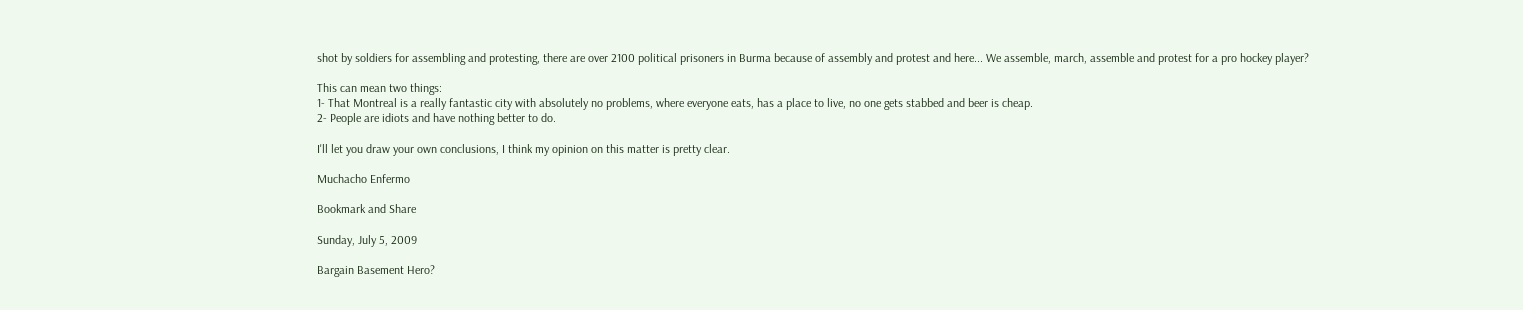shot by soldiers for assembling and protesting, there are over 2100 political prisoners in Burma because of assembly and protest and here... We assemble, march, assemble and protest for a pro hockey player?

This can mean two things:
1- That Montreal is a really fantastic city with absolutely no problems, where everyone eats, has a place to live, no one gets stabbed and beer is cheap.
2- People are idiots and have nothing better to do.

I'll let you draw your own conclusions, I think my opinion on this matter is pretty clear.

Muchacho Enfermo

Bookmark and Share

Sunday, July 5, 2009

Bargain Basement Hero?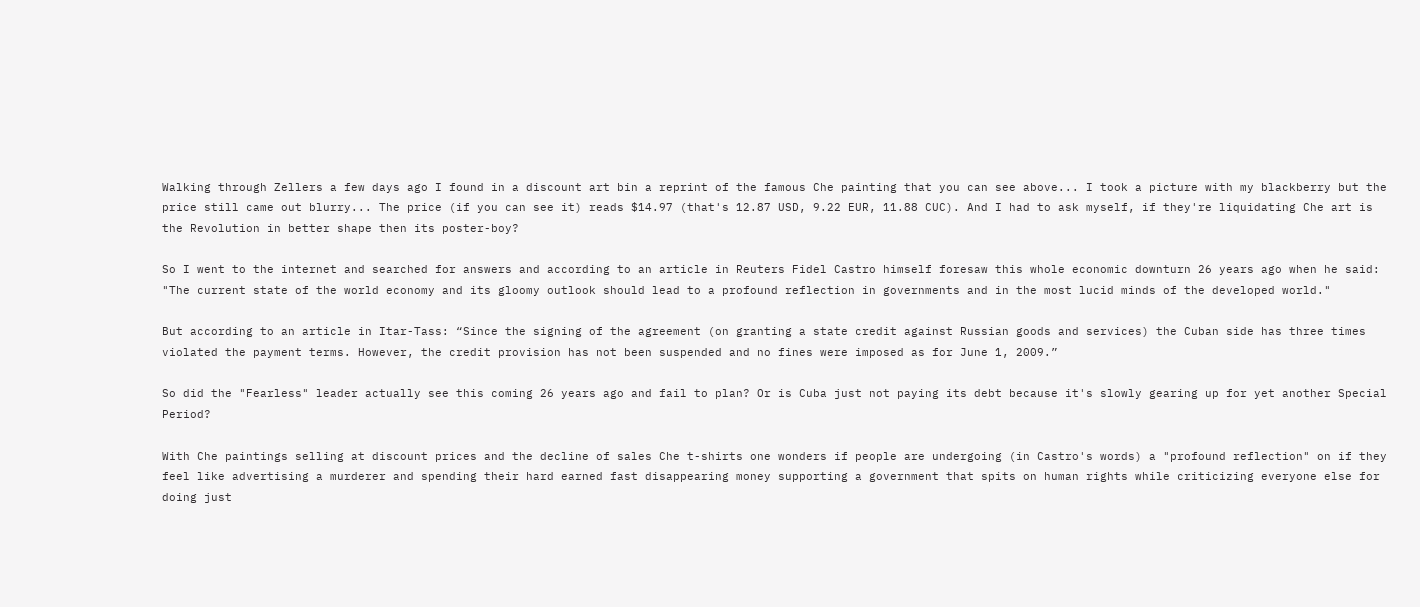Walking through Zellers a few days ago I found in a discount art bin a reprint of the famous Che painting that you can see above... I took a picture with my blackberry but the price still came out blurry... The price (if you can see it) reads $14.97 (that's 12.87 USD, 9.22 EUR, 11.88 CUC). And I had to ask myself, if they're liquidating Che art is the Revolution in better shape then its poster-boy?

So I went to the internet and searched for answers and according to an article in Reuters Fidel Castro himself foresaw this whole economic downturn 26 years ago when he said: "The current state of the world economy and its gloomy outlook should lead to a profound reflection in governments and in the most lucid minds of the developed world."

But according to an article in Itar-Tass: “Since the signing of the agreement (on granting a state credit against Russian goods and services) the Cuban side has three times violated the payment terms. However, the credit provision has not been suspended and no fines were imposed as for June 1, 2009.”

So did the "Fearless" leader actually see this coming 26 years ago and fail to plan? Or is Cuba just not paying its debt because it's slowly gearing up for yet another Special Period?

With Che paintings selling at discount prices and the decline of sales Che t-shirts one wonders if people are undergoing (in Castro's words) a "profound reflection" on if they feel like advertising a murderer and spending their hard earned fast disappearing money supporting a government that spits on human rights while criticizing everyone else for doing just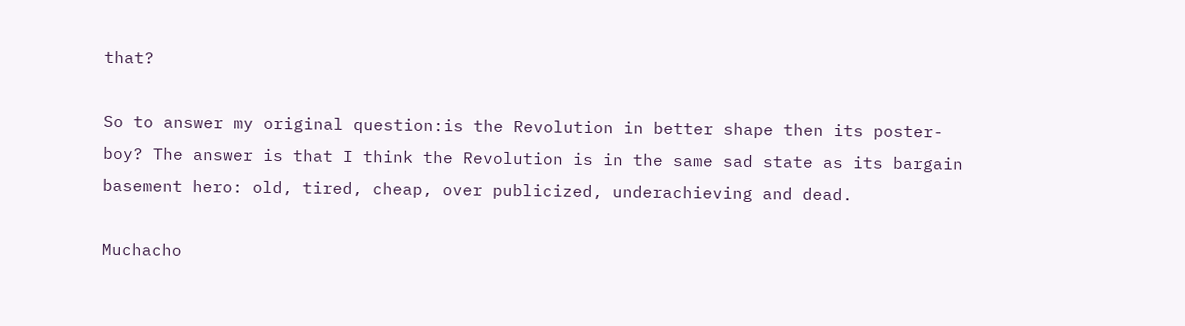that?

So to answer my original question:is the Revolution in better shape then its poster-boy? The answer is that I think the Revolution is in the same sad state as its bargain basement hero: old, tired, cheap, over publicized, underachieving and dead.

Muchacho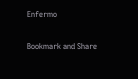Enfermo

Bookmark and Share